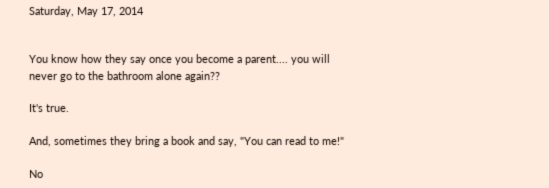Saturday, May 17, 2014


You know how they say once you become a parent.... you will never go to the bathroom alone again??

It's true.

And, sometimes they bring a book and say, "You can read to me!"

No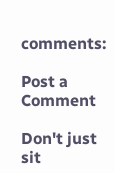comments:

Post a Comment

Don't just sit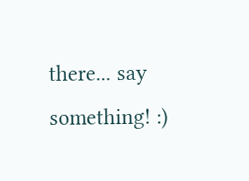there... say something! :)